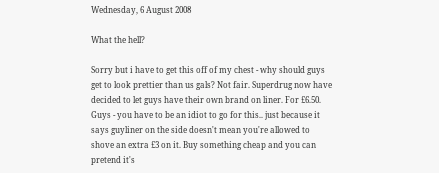Wednesday, 6 August 2008

What the hell?

Sorry but i have to get this off of my chest - why should guys get to look prettier than us gals? Not fair. Superdrug now have decided to let guys have their own brand on liner. For £6.50. Guys - you have to be an idiot to go for this.. just because it says guyliner on the side doesn't mean you're allowed to shove an extra £3 on it. Buy something cheap and you can pretend it's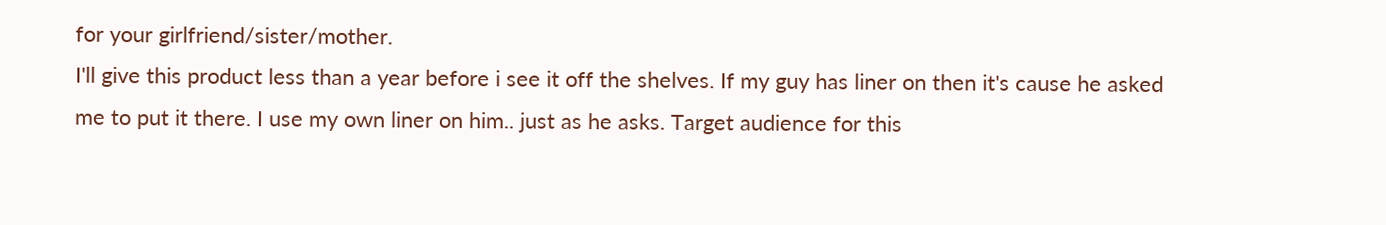for your girlfriend/sister/mother.
I'll give this product less than a year before i see it off the shelves. If my guy has liner on then it's cause he asked me to put it there. I use my own liner on him.. just as he asks. Target audience for this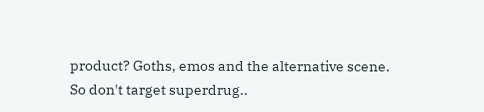product? Goths, emos and the alternative scene. So don't target superdrug..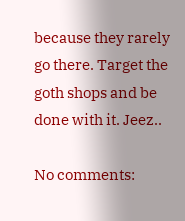because they rarely go there. Target the goth shops and be done with it. Jeez..

No comments: